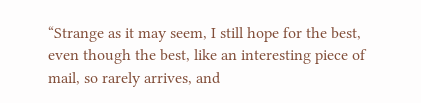“Strange as it may seem, I still hope for the best, even though the best, like an interesting piece of mail, so rarely arrives, and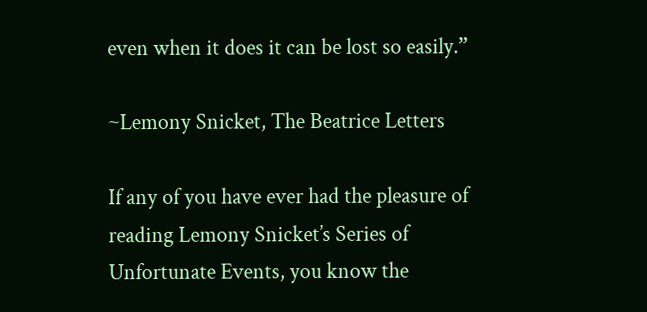even when it does it can be lost so easily.”

~Lemony Snicket, The Beatrice Letters

If any of you have ever had the pleasure of reading Lemony Snicket’s Series of Unfortunate Events, you know the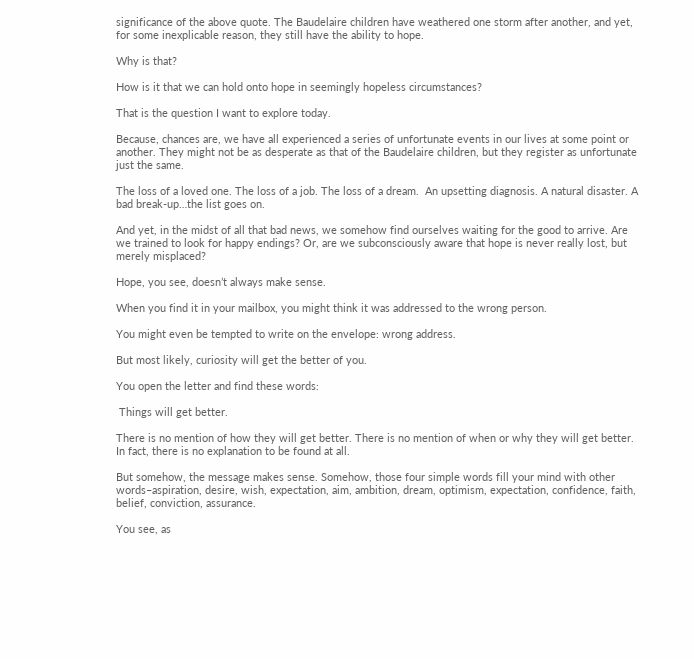significance of the above quote. The Baudelaire children have weathered one storm after another, and yet, for some inexplicable reason, they still have the ability to hope.

Why is that?

How is it that we can hold onto hope in seemingly hopeless circumstances?

That is the question I want to explore today.

Because, chances are, we have all experienced a series of unfortunate events in our lives at some point or another. They might not be as desperate as that of the Baudelaire children, but they register as unfortunate just the same.

The loss of a loved one. The loss of a job. The loss of a dream.  An upsetting diagnosis. A natural disaster. A bad break-up…the list goes on.

And yet, in the midst of all that bad news, we somehow find ourselves waiting for the good to arrive. Are we trained to look for happy endings? Or, are we subconsciously aware that hope is never really lost, but merely misplaced?

Hope, you see, doesn’t always make sense.

When you find it in your mailbox, you might think it was addressed to the wrong person.

You might even be tempted to write on the envelope: wrong address.

But most likely, curiosity will get the better of you.

You open the letter and find these words:

 Things will get better.

There is no mention of how they will get better. There is no mention of when or why they will get better. In fact, there is no explanation to be found at all.

But somehow, the message makes sense. Somehow, those four simple words fill your mind with other words–aspiration, desire, wish, expectation, aim, ambition, dream, optimism, expectation, confidence, faith, belief, conviction, assurance.

You see, as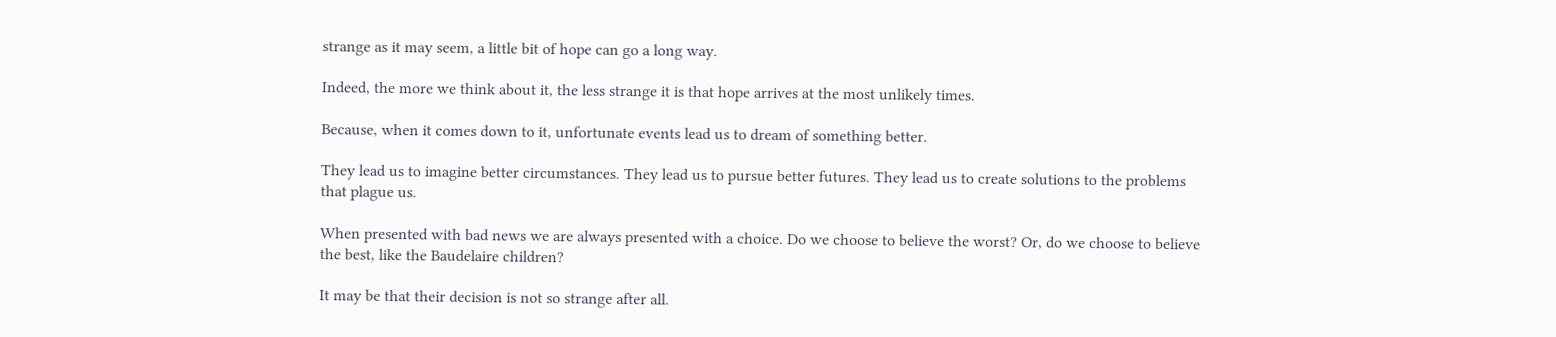strange as it may seem, a little bit of hope can go a long way.

Indeed, the more we think about it, the less strange it is that hope arrives at the most unlikely times.

Because, when it comes down to it, unfortunate events lead us to dream of something better.

They lead us to imagine better circumstances. They lead us to pursue better futures. They lead us to create solutions to the problems that plague us.

When presented with bad news we are always presented with a choice. Do we choose to believe the worst? Or, do we choose to believe the best, like the Baudelaire children?

It may be that their decision is not so strange after all.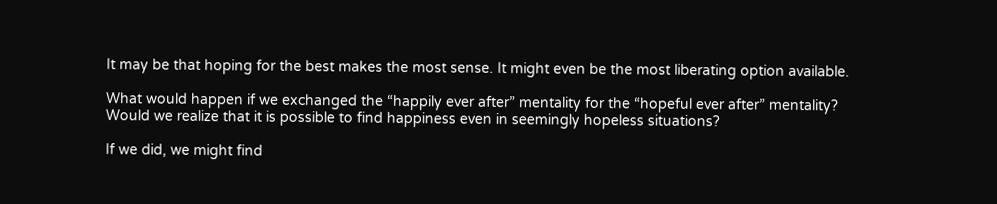It may be that hoping for the best makes the most sense. It might even be the most liberating option available.

What would happen if we exchanged the “happily ever after” mentality for the “hopeful ever after” mentality? Would we realize that it is possible to find happiness even in seemingly hopeless situations?

If we did, we might find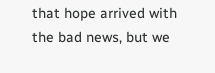that hope arrived with the bad news, but we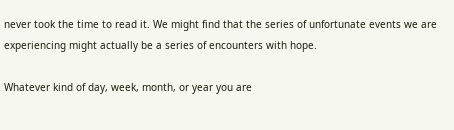never took the time to read it. We might find that the series of unfortunate events we are experiencing might actually be a series of encounters with hope.

Whatever kind of day, week, month, or year you are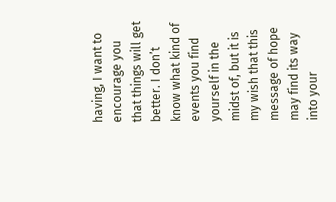having, I want to encourage you that things will get better. I don’t know what kind of events you find yourself in the midst of, but it is my wish that this message of hope may find its way into your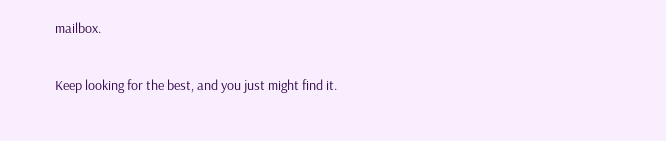mailbox.

Keep looking for the best, and you just might find it.